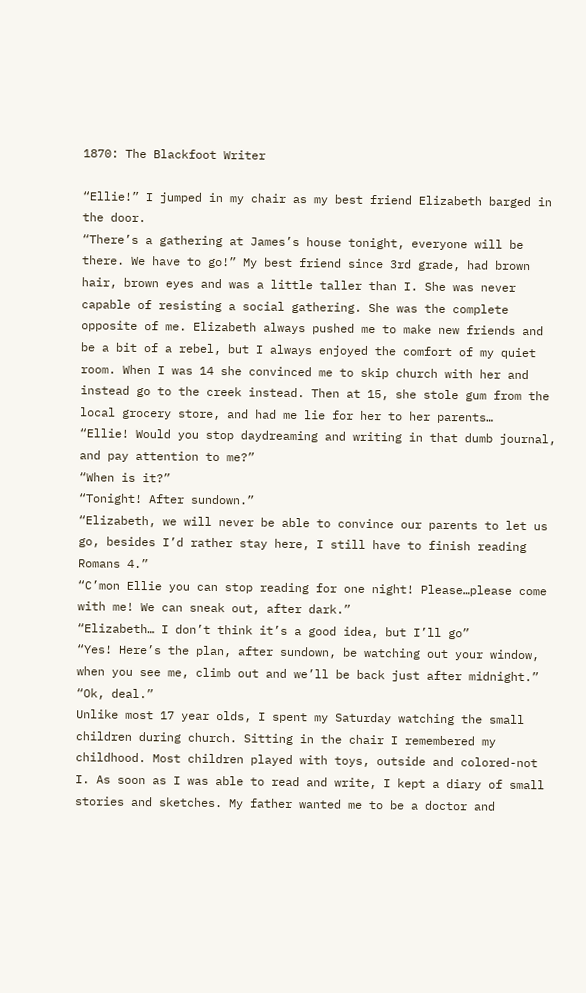1870: The Blackfoot Writer

“Ellie!” I jumped in my chair as my best friend Elizabeth barged in the door.
“There’s a gathering at James’s house tonight, everyone will be there. We have to go!” My best friend since 3rd grade, had brown hair, brown eyes and was a little taller than I. She was never capable of resisting a social gathering. She was the complete opposite of me. Elizabeth always pushed me to make new friends and be a bit of a rebel, but I always enjoyed the comfort of my quiet room. When I was 14 she convinced me to skip church with her and instead go to the creek instead. Then at 15, she stole gum from the local grocery store, and had me lie for her to her parents…
“Ellie! Would you stop daydreaming and writing in that dumb journal, and pay attention to me?”
“When is it?”
“Tonight! After sundown.”
“Elizabeth, we will never be able to convince our parents to let us go, besides I’d rather stay here, I still have to finish reading Romans 4.”
“C’mon Ellie you can stop reading for one night! Please…please come with me! We can sneak out, after dark.”
“Elizabeth… I don’t think it’s a good idea, but I’ll go”
“Yes! Here’s the plan, after sundown, be watching out your window, when you see me, climb out and we’ll be back just after midnight.”
“Ok, deal.”
Unlike most 17 year olds, I spent my Saturday watching the small children during church. Sitting in the chair I remembered my childhood. Most children played with toys, outside and colored-not I. As soon as I was able to read and write, I kept a diary of small stories and sketches. My father wanted me to be a doctor and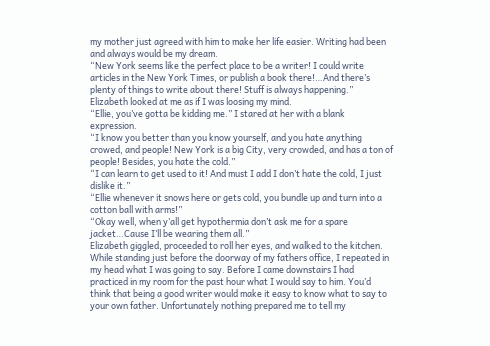my mother just agreed with him to make her life easier. Writing had been and always would be my dream.
“New York seems like the perfect place to be a writer! I could write articles in the New York Times, or publish a book there!…And there’s plenty of things to write about there! Stuff is always happening.”
Elizabeth looked at me as if I was loosing my mind.
“Ellie, you’ve gotta be kidding me.” I stared at her with a blank expression.
“I know you better than you know yourself, and you hate anything crowed, and people! New York is a big City, very crowded, and has a ton of people! Besides, you hate the cold.”
“I can learn to get used to it! And must I add I don’t hate the cold, I just dislike it.”
“Ellie whenever it snows here or gets cold, you bundle up and turn into a cotton ball with arms!”
“Okay well, when y’all get hypothermia don’t ask me for a spare jacket…Cause I’ll be wearing them all.”
Elizabeth giggled, proceeded to roll her eyes, and walked to the kitchen.
While standing just before the doorway of my fathers office, I repeated in my head what I was going to say. Before I came downstairs I had practiced in my room for the past hour what I would say to him. You’d think that being a good writer would make it easy to know what to say to your own father. Unfortunately nothing prepared me to tell my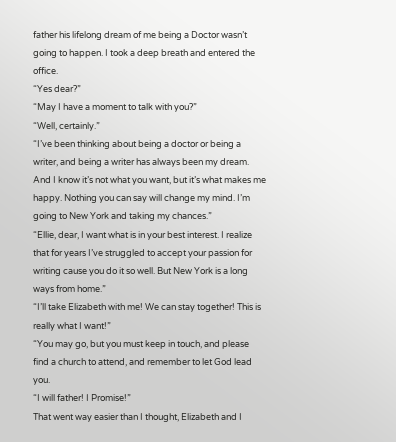father his lifelong dream of me being a Doctor wasn’t going to happen. I took a deep breath and entered the office.
“Yes dear?”
“May I have a moment to talk with you?”
“Well, certainly.”
“I’ve been thinking about being a doctor or being a writer, and being a writer has always been my dream. And I know it’s not what you want, but it’s what makes me happy. Nothing you can say will change my mind. I’m going to New York and taking my chances.”
“Ellie, dear, I want what is in your best interest. I realize that for years I’ve struggled to accept your passion for writing cause you do it so well. But New York is a long ways from home.”
“I’ll take Elizabeth with me! We can stay together! This is really what I want!”
“You may go, but you must keep in touch, and please find a church to attend, and remember to let God lead you.
“I will father! I Promise!”
That went way easier than I thought, Elizabeth and I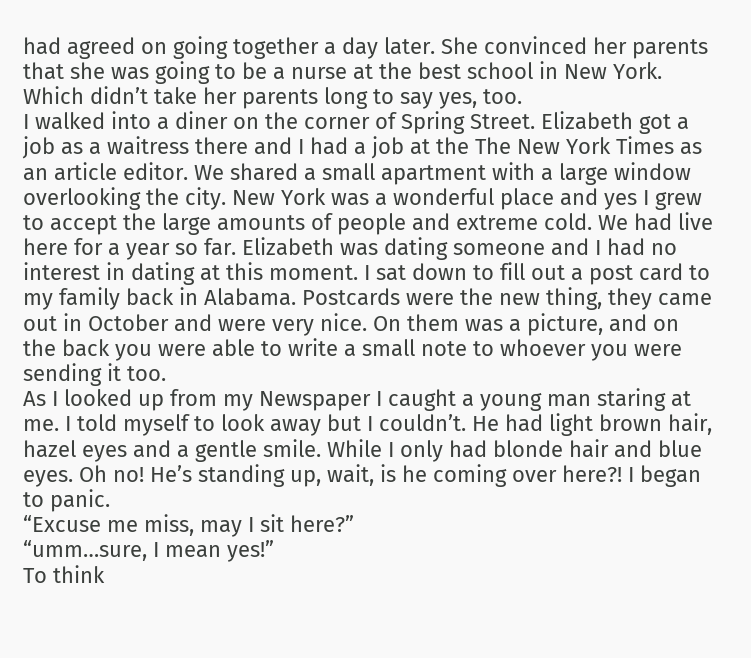had agreed on going together a day later. She convinced her parents that she was going to be a nurse at the best school in New York. Which didn’t take her parents long to say yes, too.
I walked into a diner on the corner of Spring Street. Elizabeth got a job as a waitress there and I had a job at the The New York Times as an article editor. We shared a small apartment with a large window overlooking the city. New York was a wonderful place and yes I grew to accept the large amounts of people and extreme cold. We had live here for a year so far. Elizabeth was dating someone and I had no interest in dating at this moment. I sat down to fill out a post card to my family back in Alabama. Postcards were the new thing, they came out in October and were very nice. On them was a picture, and on the back you were able to write a small note to whoever you were sending it too.
As I looked up from my Newspaper I caught a young man staring at me. I told myself to look away but I couldn’t. He had light brown hair, hazel eyes and a gentle smile. While I only had blonde hair and blue eyes. Oh no! He’s standing up, wait, is he coming over here?! I began to panic.
“Excuse me miss, may I sit here?”
“umm…sure, I mean yes!”
To think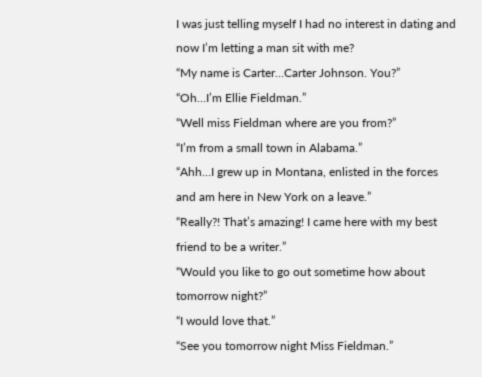I was just telling myself I had no interest in dating and now I’m letting a man sit with me?
“My name is Carter…Carter Johnson. You?”
“Oh…I’m Ellie Fieldman.”
“Well miss Fieldman where are you from?”
“I’m from a small town in Alabama.”
“Ahh…I grew up in Montana, enlisted in the forces and am here in New York on a leave.”
“Really?! That’s amazing! I came here with my best friend to be a writer.”
“Would you like to go out sometime how about tomorrow night?”
“I would love that.”
“See you tomorrow night Miss Fieldman.”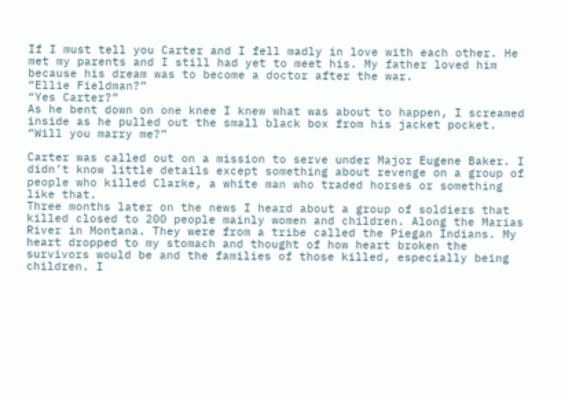If I must tell you Carter and I fell madly in love with each other. He met my parents and I still had yet to meet his. My father loved him because his dream was to become a doctor after the war.
“Ellie Fieldman?”
“Yes Carter?”
As he bent down on one knee I knew what was about to happen, I screamed inside as he pulled out the small black box from his jacket pocket.
“Will you marry me?”

Carter was called out on a mission to serve under Major Eugene Baker. I didn’t know little details except something about revenge on a group of people who killed Clarke, a white man who traded horses or something like that.
Three months later on the news I heard about a group of soldiers that killed closed to 200 people mainly women and children. Along the Marias River in Montana. They were from a tribe called the Piegan Indians. My heart dropped to my stomach and thought of how heart broken the survivors would be and the families of those killed, especially being children. I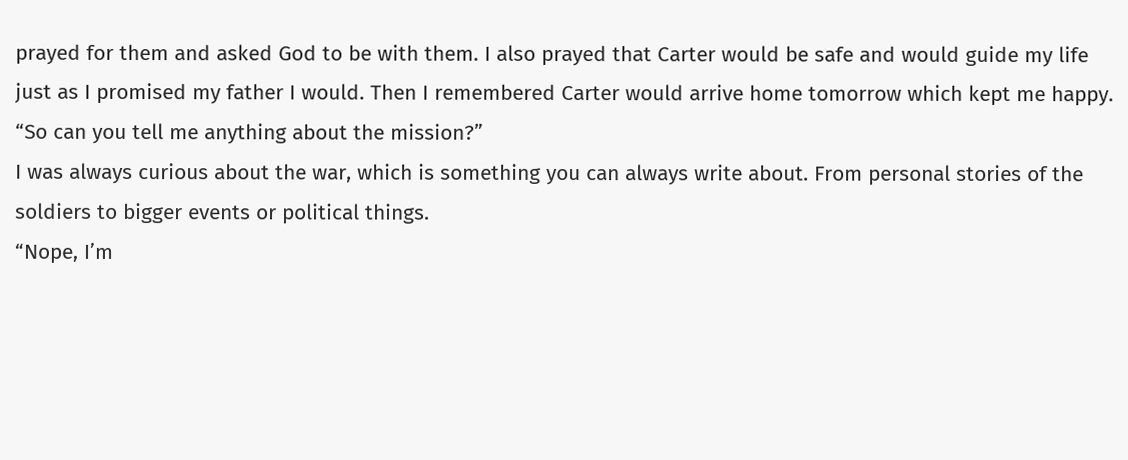prayed for them and asked God to be with them. I also prayed that Carter would be safe and would guide my life just as I promised my father I would. Then I remembered Carter would arrive home tomorrow which kept me happy.
“So can you tell me anything about the mission?”
I was always curious about the war, which is something you can always write about. From personal stories of the soldiers to bigger events or political things.
“Nope, I’m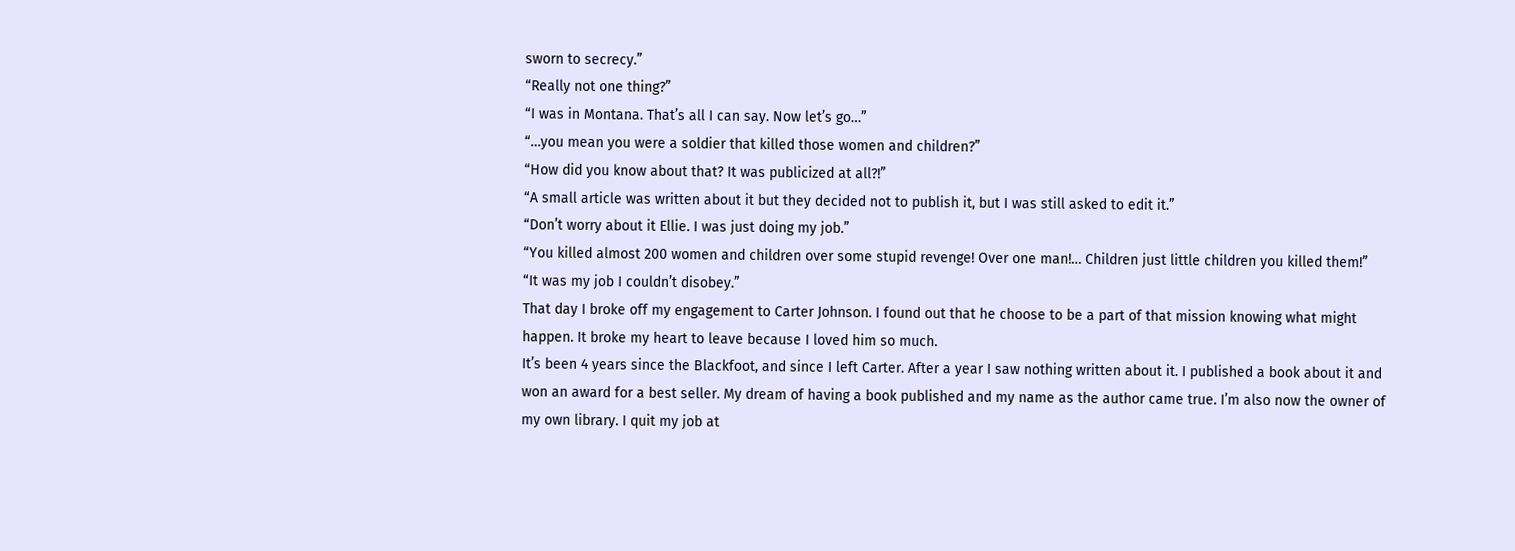sworn to secrecy.”
“Really not one thing?”
“I was in Montana. That’s all I can say. Now let’s go…”
“…you mean you were a soldier that killed those women and children?”
“How did you know about that? It was publicized at all?!”
“A small article was written about it but they decided not to publish it, but I was still asked to edit it.”
“Don’t worry about it Ellie. I was just doing my job.”
“You killed almost 200 women and children over some stupid revenge! Over one man!… Children just little children you killed them!”
“It was my job I couldn’t disobey.”
That day I broke off my engagement to Carter Johnson. I found out that he choose to be a part of that mission knowing what might happen. It broke my heart to leave because I loved him so much.
It’s been 4 years since the Blackfoot, and since I left Carter. After a year I saw nothing written about it. I published a book about it and won an award for a best seller. My dream of having a book published and my name as the author came true. I’m also now the owner of my own library. I quit my job at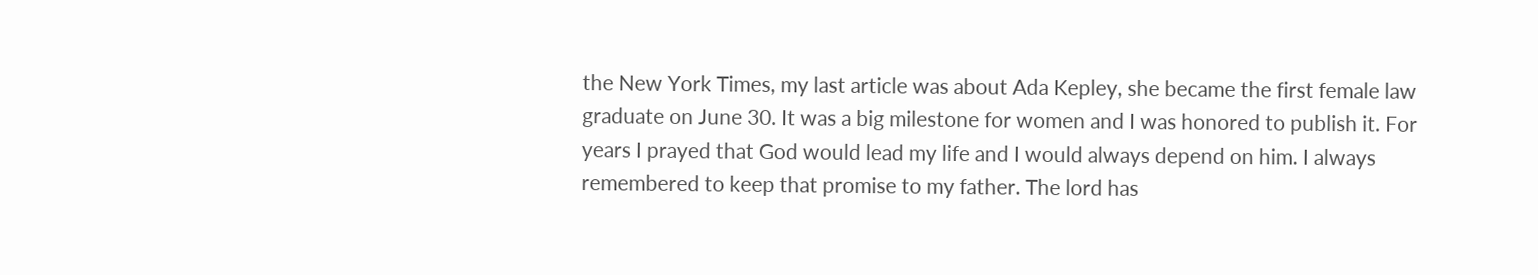the New York Times, my last article was about Ada Kepley, she became the first female law graduate on June 30. It was a big milestone for women and I was honored to publish it. For years I prayed that God would lead my life and I would always depend on him. I always remembered to keep that promise to my father. The lord has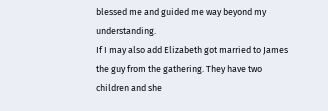blessed me and guided me way beyond my understanding.
If I may also add Elizabeth got married to James the guy from the gathering. They have two children and she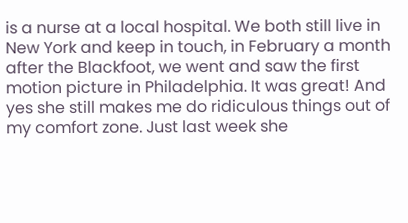is a nurse at a local hospital. We both still live in New York and keep in touch, in February a month after the Blackfoot, we went and saw the first motion picture in Philadelphia. It was great! And yes she still makes me do ridiculous things out of my comfort zone. Just last week she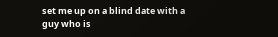set me up on a blind date with a guy who is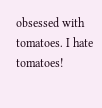obsessed with tomatoes. I hate tomatoes!